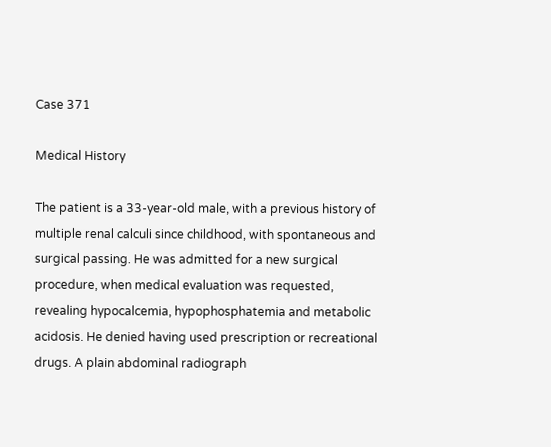Case 371

Medical History

The patient is a 33-year-old male, with a previous history of multiple renal calculi since childhood, with spontaneous and surgical passing. He was admitted for a new surgical procedure, when medical evaluation was requested, revealing hypocalcemia, hypophosphatemia and metabolic acidosis. He denied having used prescription or recreational drugs. A plain abdominal radiograph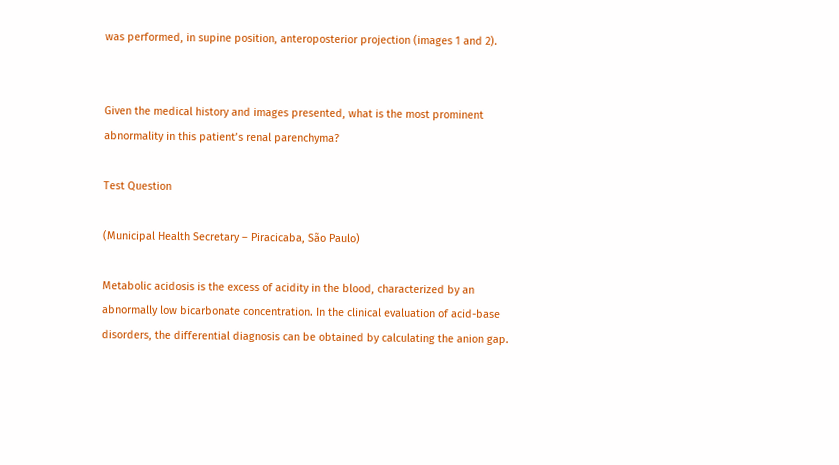was performed, in supine position, anteroposterior projection (images 1 and 2).


Given the medical history and images presented, what is the most prominent abnormality in this patient’s renal parenchyma?

Test Question

(Municipal Health Secretary – Piracicaba, São Paulo)

Metabolic acidosis is the excess of acidity in the blood, characterized by an abnormally low bicarbonate concentration. In the clinical evaluation of acid-base disorders, the differential diagnosis can be obtained by calculating the anion gap.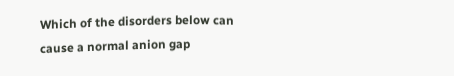Which of the disorders below can cause a normal anion gap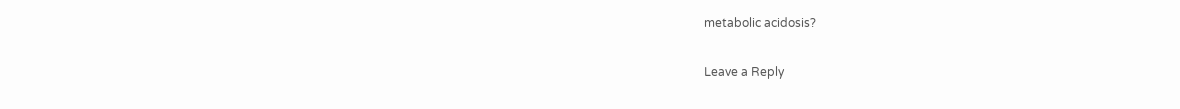metabolic acidosis?

Leave a Reply